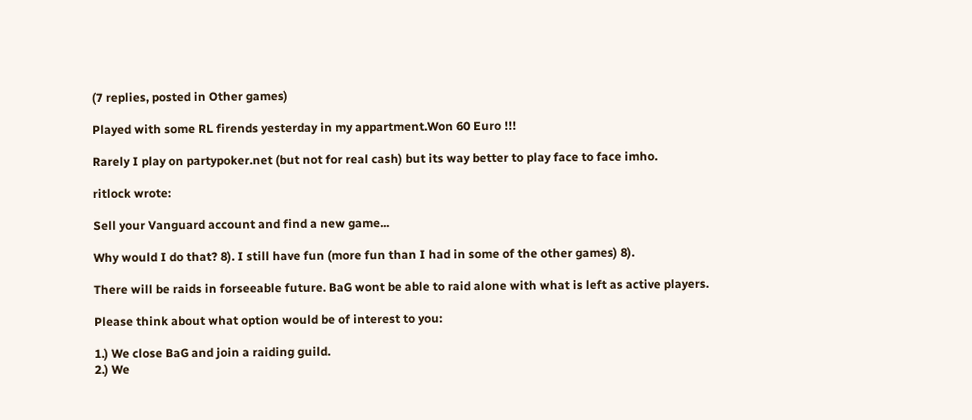(7 replies, posted in Other games)

Played with some RL firends yesterday in my appartment.Won 60 Euro !!!

Rarely I play on partypoker.net (but not for real cash) but its way better to play face to face imho.

ritlock wrote:

Sell your Vanguard account and find a new game...

Why would I do that? 8). I still have fun (more fun than I had in some of the other games) 8).

There will be raids in forseeable future. BaG wont be able to raid alone with what is left as active players.

Please think about what option would be of interest to you:

1.) We close BaG and join a raiding guild.
2.) We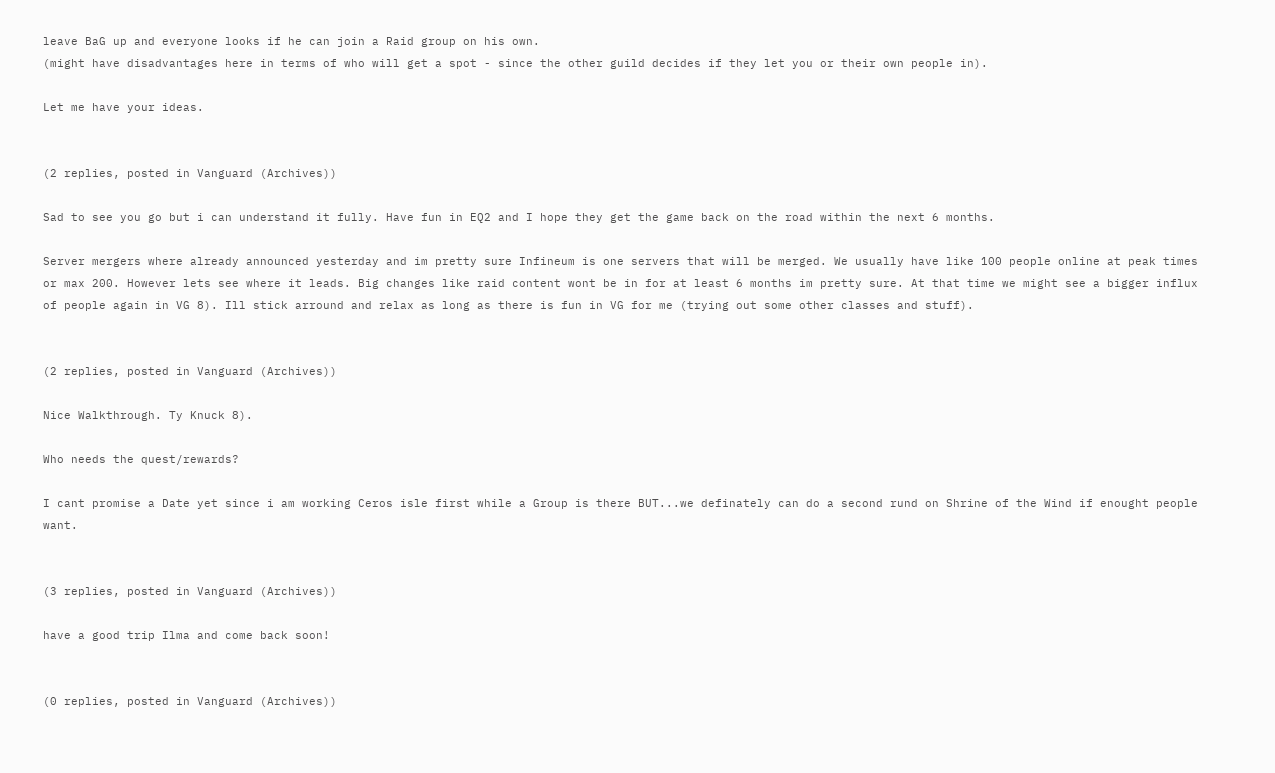leave BaG up and everyone looks if he can join a Raid group on his own.
(might have disadvantages here in terms of who will get a spot - since the other guild decides if they let you or their own people in).

Let me have your ideas.


(2 replies, posted in Vanguard (Archives))

Sad to see you go but i can understand it fully. Have fun in EQ2 and I hope they get the game back on the road within the next 6 months.

Server mergers where already announced yesterday and im pretty sure Infineum is one servers that will be merged. We usually have like 100 people online at peak times or max 200. However lets see where it leads. Big changes like raid content wont be in for at least 6 months im pretty sure. At that time we might see a bigger influx of people again in VG 8). Ill stick arround and relax as long as there is fun in VG for me (trying out some other classes and stuff).


(2 replies, posted in Vanguard (Archives))

Nice Walkthrough. Ty Knuck 8).

Who needs the quest/rewards?

I cant promise a Date yet since i am working Ceros isle first while a Group is there BUT...we definately can do a second rund on Shrine of the Wind if enought people want.


(3 replies, posted in Vanguard (Archives))

have a good trip Ilma and come back soon!


(0 replies, posted in Vanguard (Archives))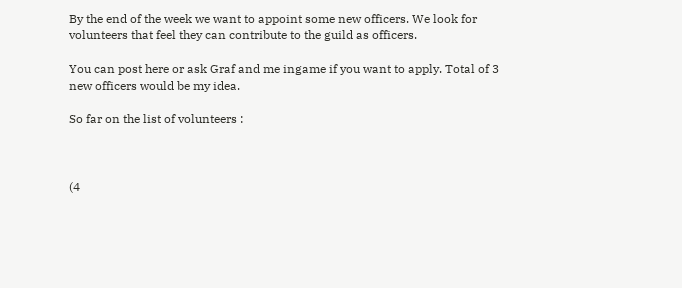By the end of the week we want to appoint some new officers. We look for volunteers that feel they can contribute to the guild as officers.

You can post here or ask Graf and me ingame if you want to apply. Total of 3 new officers would be my idea.

So far on the list of volunteers :



(4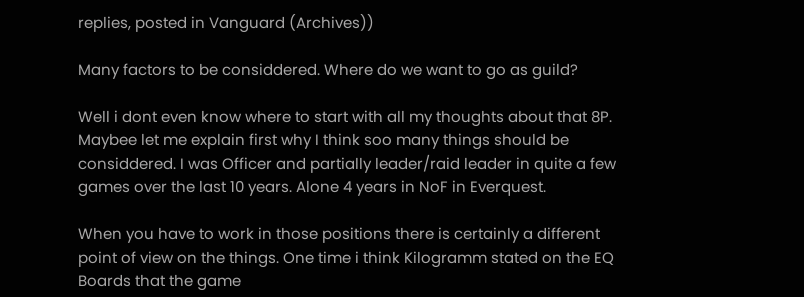replies, posted in Vanguard (Archives))

Many factors to be considdered. Where do we want to go as guild?

Well i dont even know where to start with all my thoughts about that 8P. Maybee let me explain first why I think soo many things should be considdered. I was Officer and partially leader/raid leader in quite a few games over the last 10 years. Alone 4 years in NoF in Everquest.

When you have to work in those positions there is certainly a different point of view on the things. One time i think Kilogramm stated on the EQ Boards that the game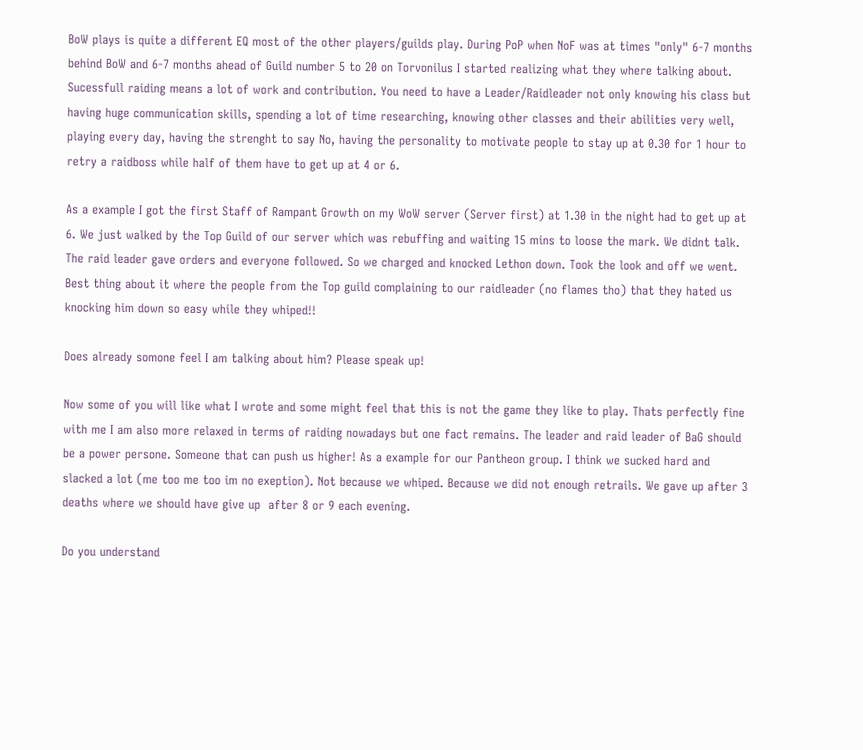BoW plays is quite a different EQ most of the other players/guilds play. During PoP when NoF was at times "only" 6-7 months behind BoW and 6-7 months ahead of Guild number 5 to 20 on Torvonilus I started realizing what they where talking about. Sucessfull raiding means a lot of work and contribution. You need to have a Leader/Raidleader not only knowing his class but having huge communication skills, spending a lot of time researching, knowing other classes and their abilities very well, playing every day, having the strenght to say No, having the personality to motivate people to stay up at 0.30 for 1 hour to retry a raidboss while half of them have to get up at 4 or 6.

As a example I got the first Staff of Rampant Growth on my WoW server (Server first) at 1.30 in the night had to get up at 6. We just walked by the Top Guild of our server which was rebuffing and waiting 15 mins to loose the mark. We didnt talk. The raid leader gave orders and everyone followed. So we charged and knocked Lethon down. Took the look and off we went. Best thing about it where the people from the Top guild complaining to our raidleader (no flames tho) that they hated us knocking him down so easy while they whiped!!

Does already somone feel I am talking about him? Please speak up!

Now some of you will like what I wrote and some might feel that this is not the game they like to play. Thats perfectly fine with me I am also more relaxed in terms of raiding nowadays but one fact remains. The leader and raid leader of BaG should be a power persone. Someone that can push us higher! As a example for our Pantheon group. I think we sucked hard and slacked a lot (me too me too im no exeption). Not because we whiped. Because we did not enough retrails. We gave up after 3 deaths where we should have give up  after 8 or 9 each evening.

Do you understand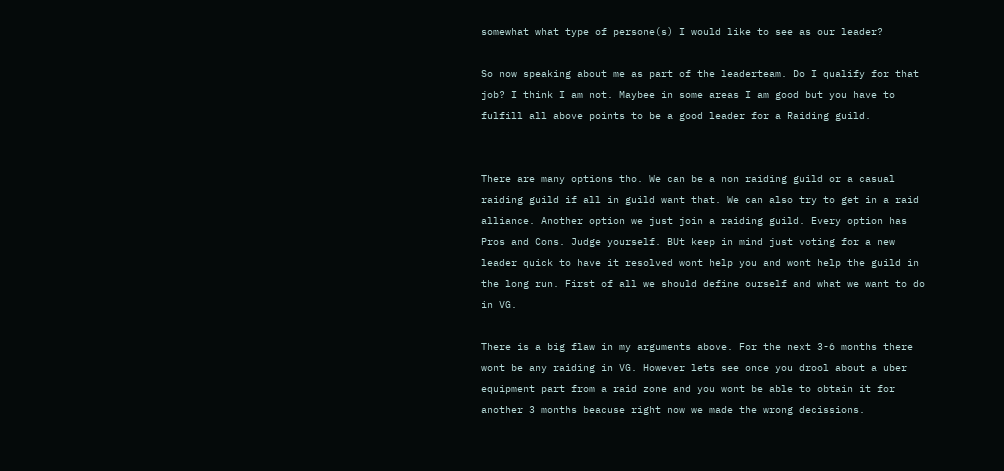somewhat what type of persone(s) I would like to see as our leader?

So now speaking about me as part of the leaderteam. Do I qualify for that job? I think I am not. Maybee in some areas I am good but you have to fulfill all above points to be a good leader for a Raiding guild.


There are many options tho. We can be a non raiding guild or a casual raiding guild if all in guild want that. We can also try to get in a raid alliance. Another option we just join a raiding guild. Every option has Pros and Cons. Judge yourself. BUt keep in mind just voting for a new leader quick to have it resolved wont help you and wont help the guild in the long run. First of all we should define ourself and what we want to do in VG.

There is a big flaw in my arguments above. For the next 3-6 months there wont be any raiding in VG. However lets see once you drool about a uber equipment part from a raid zone and you wont be able to obtain it for another 3 months beacuse right now we made the wrong decissions.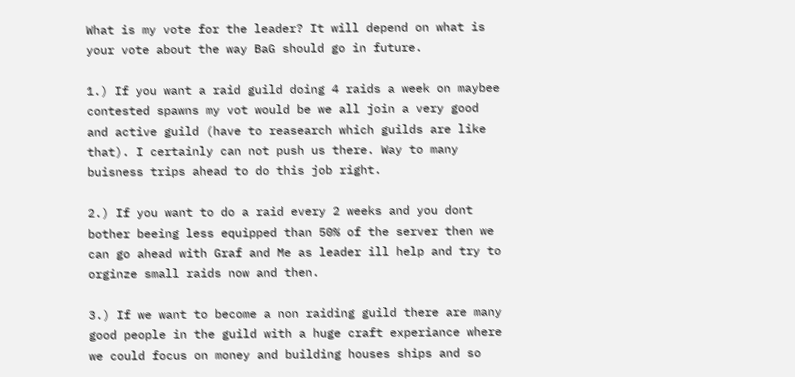What is my vote for the leader? It will depend on what is your vote about the way BaG should go in future.

1.) If you want a raid guild doing 4 raids a week on maybee contested spawns my vot would be we all join a very good and active guild (have to reasearch which guilds are like that). I certainly can not push us there. Way to many buisness trips ahead to do this job right.

2.) If you want to do a raid every 2 weeks and you dont bother beeing less equipped than 50% of the server then we can go ahead with Graf and Me as leader ill help and try to orginze small raids now and then.

3.) If we want to become a non raiding guild there are many good people in the guild with a huge craft experiance where we could focus on money and building houses ships and so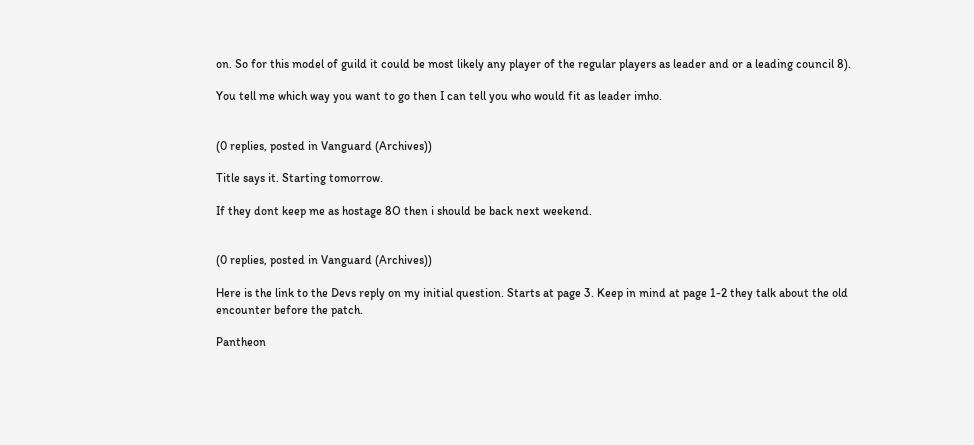on. So for this model of guild it could be most likely any player of the regular players as leader and or a leading council 8).

You tell me which way you want to go then I can tell you who would fit as leader imho.


(0 replies, posted in Vanguard (Archives))

Title says it. Starting tomorrow.

If they dont keep me as hostage 8O then i should be back next weekend.


(0 replies, posted in Vanguard (Archives))

Here is the link to the Devs reply on my initial question. Starts at page 3. Keep in mind at page 1-2 they talk about the old encounter before the patch.

Pantheon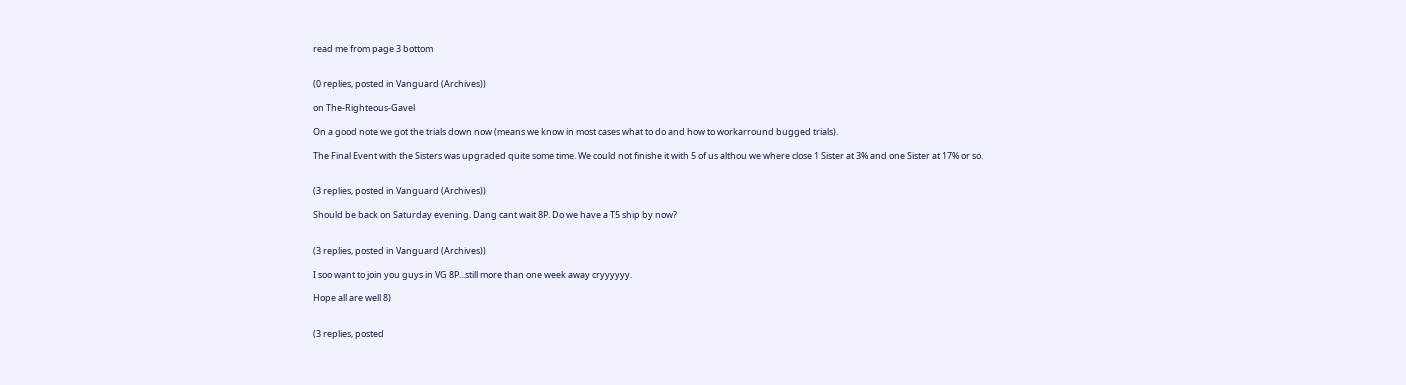read me from page 3 bottom


(0 replies, posted in Vanguard (Archives))

on The-Righteous-Gavel

On a good note we got the trials down now (means we know in most cases what to do and how to workarround bugged trials).

The Final Event with the Sisters was upgraded quite some time. We could not finishe it with 5 of us althou we where close 1 Sister at 3% and one Sister at 17% or so.


(3 replies, posted in Vanguard (Archives))

Should be back on Saturday evening. Dang cant wait 8P. Do we have a T5 ship by now?


(3 replies, posted in Vanguard (Archives))

I soo want to join you guys in VG 8P...still more than one week away cryyyyyy.

Hope all are well 8)


(3 replies, posted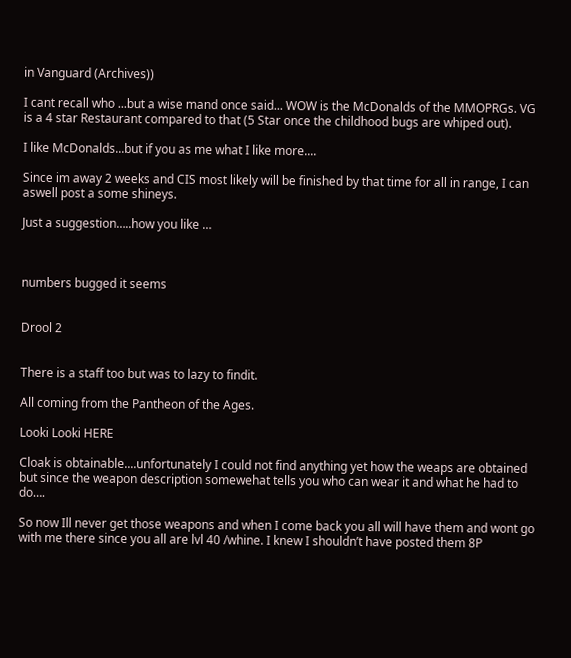in Vanguard (Archives))

I cant recall who ...but a wise mand once said... WOW is the McDonalds of the MMOPRGs. VG is a 4 star Restaurant compared to that (5 Star once the childhood bugs are whiped out).

I like McDonalds...but if you as me what I like more....

Since im away 2 weeks and CIS most likely will be finished by that time for all in range, I can aswell post a some shineys.

Just a suggestion…..how you like …



numbers bugged it seems


Drool 2


There is a staff too but was to lazy to findit.

All coming from the Pantheon of the Ages.

Looki Looki HERE

Cloak is obtainable....unfortunately I could not find anything yet how the weaps are obtained but since the weapon description somewehat tells you who can wear it and what he had to do….

So now Ill never get those weapons and when I come back you all will have them and wont go with me there since you all are lvl 40 /whine. I knew I shouldn’t have posted them 8P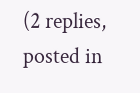(2 replies, posted in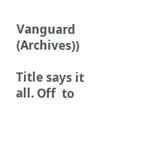Vanguard (Archives))

Title says it all. Off  to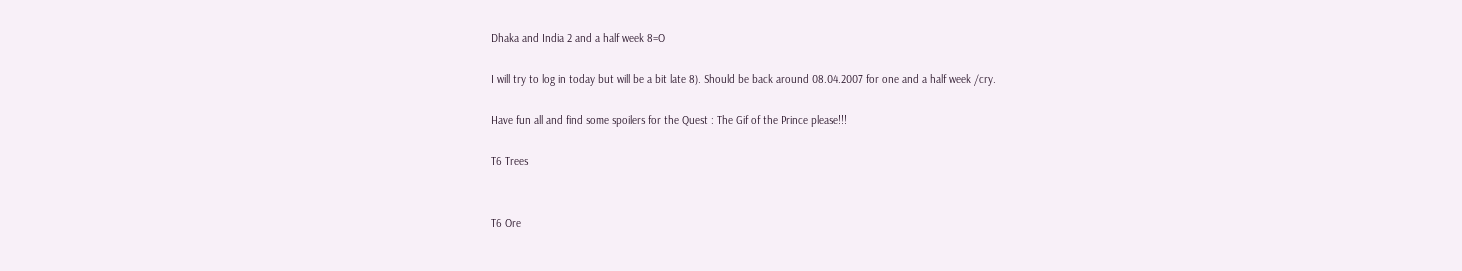Dhaka and India 2 and a half week 8=O

I will try to log in today but will be a bit late 8). Should be back around 08.04.2007 for one and a half week /cry.

Have fun all and find some spoilers for the Quest : The Gif of the Prince please!!!

T6 Trees


T6 Ore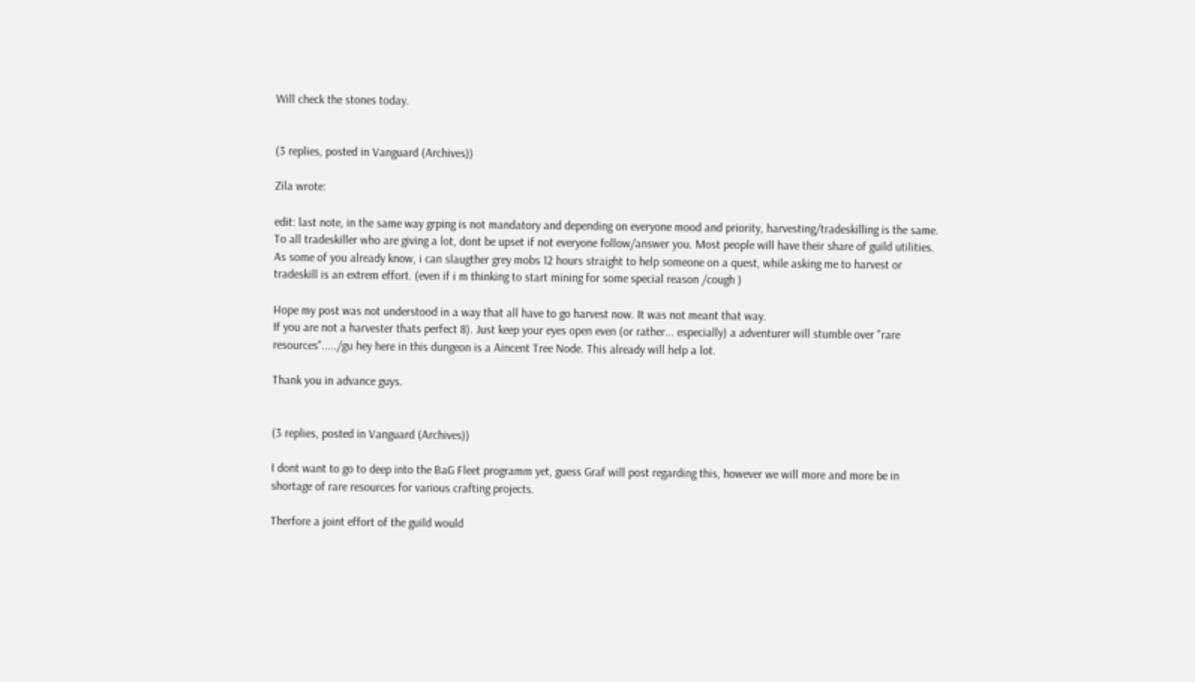Will check the stones today.


(3 replies, posted in Vanguard (Archives))

Zila wrote:

edit: last note, in the same way grping is not mandatory and depending on everyone mood and priority, harvesting/tradeskilling is the same. To all tradeskiller who are giving a lot, dont be upset if not everyone follow/answer you. Most people will have their share of guild utilities.
As some of you already know, i can slaugther grey mobs 12 hours straight to help someone on a quest, while asking me to harvest or tradeskill is an extrem effort. (even if i m thinking to start mining for some special reason /cough )

Hope my post was not understood in a way that all have to go harvest now. It was not meant that way.
If you are not a harvester thats perfect 8). Just keep your eyes open even (or rather... especially) a adventurer will stumble over "rare resources"...../gu hey here in this dungeon is a Aincent Tree Node. This already will help a lot.

Thank you in advance guys.


(3 replies, posted in Vanguard (Archives))

I dont want to go to deep into the BaG Fleet programm yet, guess Graf will post regarding this, however we will more and more be in shortage of rare resources for various crafting projects.

Therfore a joint effort of the guild would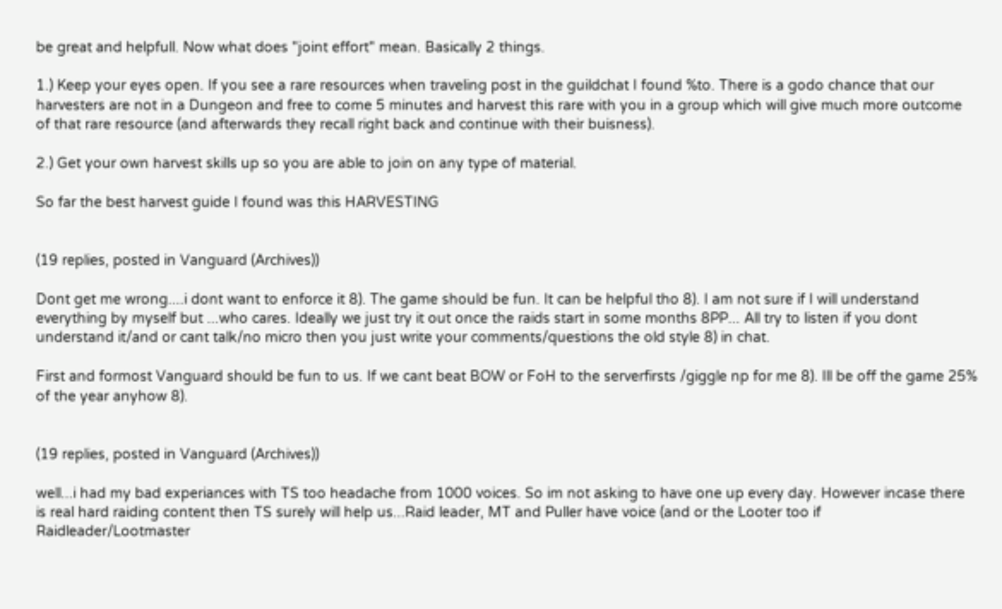be great and helpfull. Now what does "joint effort" mean. Basically 2 things.

1.) Keep your eyes open. If you see a rare resources when traveling post in the guildchat I found %to. There is a godo chance that our harvesters are not in a Dungeon and free to come 5 minutes and harvest this rare with you in a group which will give much more outcome of that rare resource (and afterwards they recall right back and continue with their buisness).

2.) Get your own harvest skills up so you are able to join on any type of material.

So far the best harvest guide I found was this HARVESTING


(19 replies, posted in Vanguard (Archives))

Dont get me wrong....i dont want to enforce it 8). The game should be fun. It can be helpful tho 8). I am not sure if I will understand everything by myself but ...who cares. Ideally we just try it out once the raids start in some months 8PP... All try to listen if you dont understand it/and or cant talk/no micro then you just write your comments/questions the old style 8) in chat.

First and formost Vanguard should be fun to us. If we cant beat BOW or FoH to the serverfirsts /giggle np for me 8). Ill be off the game 25% of the year anyhow 8).


(19 replies, posted in Vanguard (Archives))

well...i had my bad experiances with TS too headache from 1000 voices. So im not asking to have one up every day. However incase there is real hard raiding content then TS surely will help us...Raid leader, MT and Puller have voice (and or the Looter too if Raidleader/Lootmaster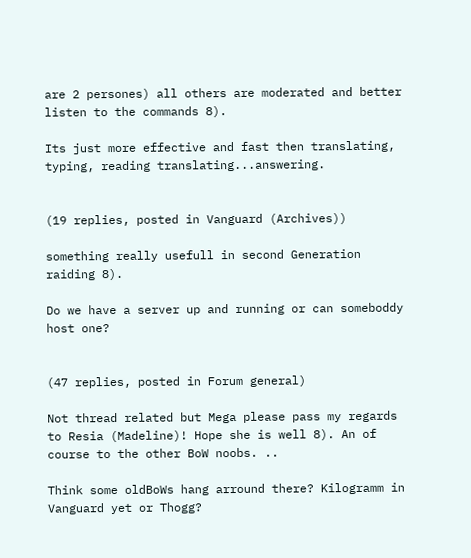are 2 persones) all others are moderated and better listen to the commands 8).

Its just more effective and fast then translating, typing, reading translating...answering.


(19 replies, posted in Vanguard (Archives))

something really usefull in second Generation raiding 8).

Do we have a server up and running or can someboddy host one?


(47 replies, posted in Forum general)

Not thread related but Mega please pass my regards to Resia (Madeline)! Hope she is well 8). An of course to the other BoW noobs. ..

Think some oldBoWs hang arround there? Kilogramm in Vanguard yet or Thogg?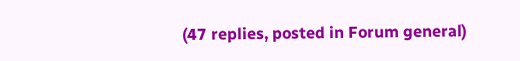(47 replies, posted in Forum general)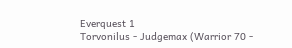Everquest 1
Torvonilus - Judgemax (Warrior 70 -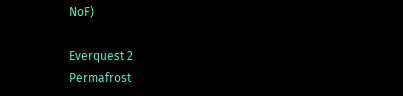NoF)

Everquest 2
Permafrost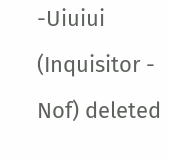-Uiuiui (Inquisitor - Nof) deleted